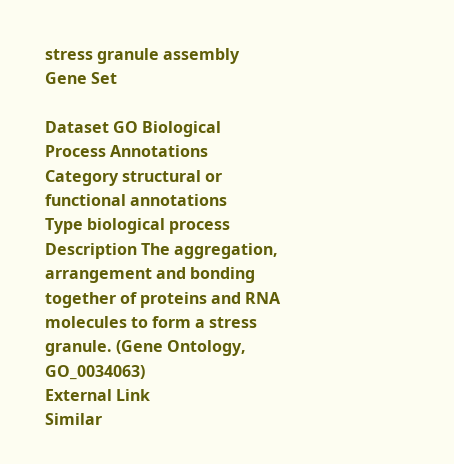stress granule assembly Gene Set

Dataset GO Biological Process Annotations
Category structural or functional annotations
Type biological process
Description The aggregation, arrangement and bonding together of proteins and RNA molecules to form a stress granule. (Gene Ontology, GO_0034063)
External Link
Similar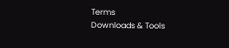Terms
Downloads & Tools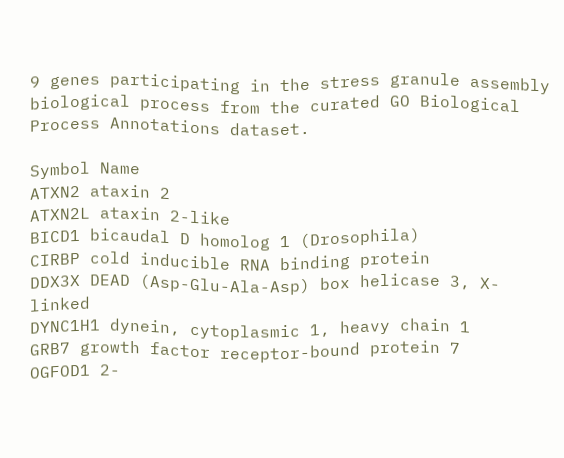9 genes participating in the stress granule assembly biological process from the curated GO Biological Process Annotations dataset.

Symbol Name
ATXN2 ataxin 2
ATXN2L ataxin 2-like
BICD1 bicaudal D homolog 1 (Drosophila)
CIRBP cold inducible RNA binding protein
DDX3X DEAD (Asp-Glu-Ala-Asp) box helicase 3, X-linked
DYNC1H1 dynein, cytoplasmic 1, heavy chain 1
GRB7 growth factor receptor-bound protein 7
OGFOD1 2-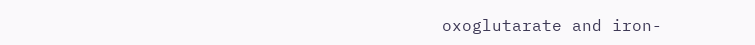oxoglutarate and iron-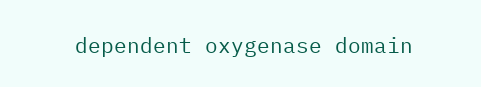dependent oxygenase domain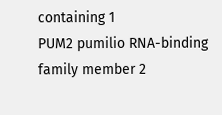containing 1
PUM2 pumilio RNA-binding family member 2